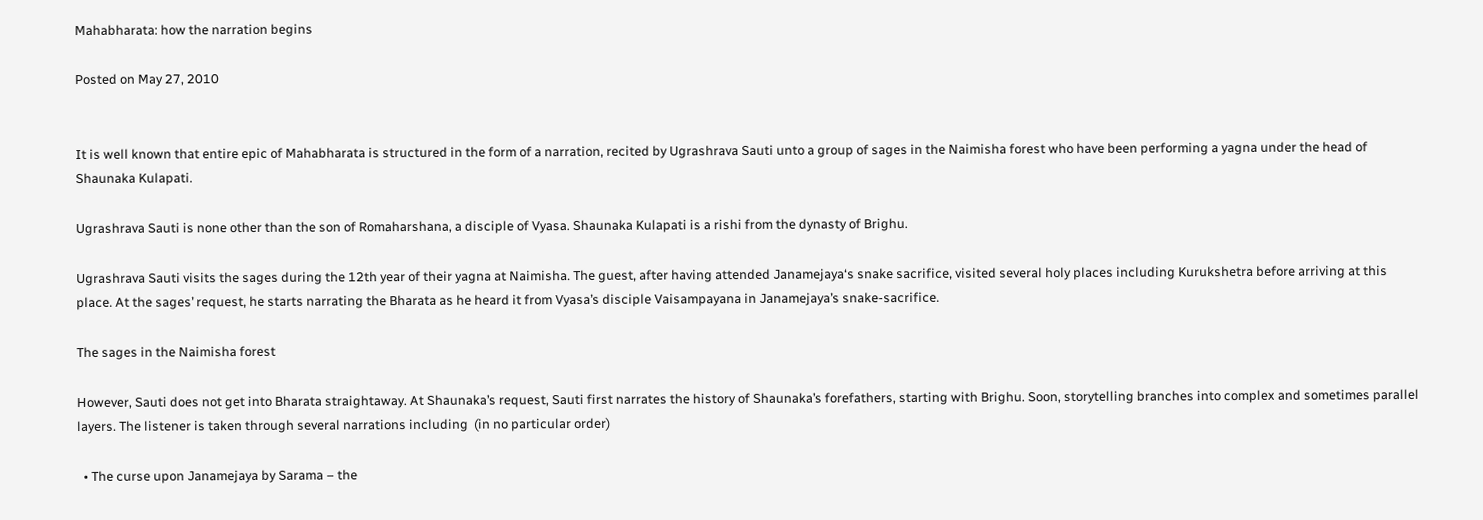Mahabharata: how the narration begins

Posted on May 27, 2010


It is well known that entire epic of Mahabharata is structured in the form of a narration, recited by Ugrashrava Sauti unto a group of sages in the Naimisha forest who have been performing a yagna under the head of Shaunaka Kulapati.

Ugrashrava Sauti is none other than the son of Romaharshana, a disciple of Vyasa. Shaunaka Kulapati is a rishi from the dynasty of Brighu.

Ugrashrava Sauti visits the sages during the 12th year of their yagna at Naimisha. The guest, after having attended Janamejaya‘s snake sacrifice, visited several holy places including Kurukshetra before arriving at this place. At the sages’ request, he starts narrating the Bharata as he heard it from Vyasa’s disciple Vaisampayana in Janamejaya’s snake-sacrifice.

The sages in the Naimisha forest

However, Sauti does not get into Bharata straightaway. At Shaunaka’s request, Sauti first narrates the history of Shaunaka’s forefathers, starting with Brighu. Soon, storytelling branches into complex and sometimes parallel layers. The listener is taken through several narrations including  (in no particular order)

  • The curse upon Janamejaya by Sarama – the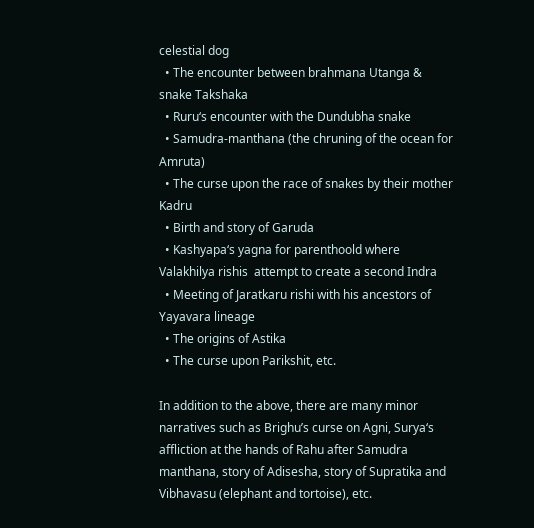celestial dog
  • The encounter between brahmana Utanga & snake Takshaka
  • Ruru‘s encounter with the Dundubha snake
  • Samudra-manthana (the chruning of the ocean for Amruta)
  • The curse upon the race of snakes by their mother Kadru
  • Birth and story of Garuda
  • Kashyapa‘s yagna for parenthoold where Valakhilya rishis  attempt to create a second Indra
  • Meeting of Jaratkaru rishi with his ancestors of Yayavara lineage
  • The origins of Astika
  • The curse upon Parikshit, etc.

In addition to the above, there are many minor narratives such as Brighu’s curse on Agni, Surya‘s affliction at the hands of Rahu after Samudra manthana, story of Adisesha, story of Supratika and Vibhavasu (elephant and tortoise), etc.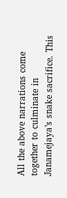All the above narrations come together to culminate in Janamejaya’s snake sacrifice. This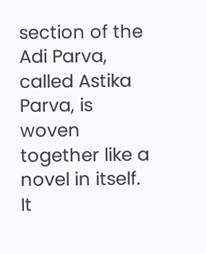section of the Adi Parva, called Astika Parva, is woven together like a novel in itself. It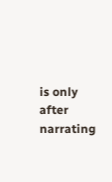is only after narrating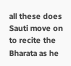all these does Sauti move on to recite the Bharata as he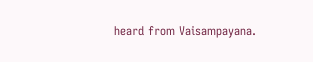heard from Vaisampayana.